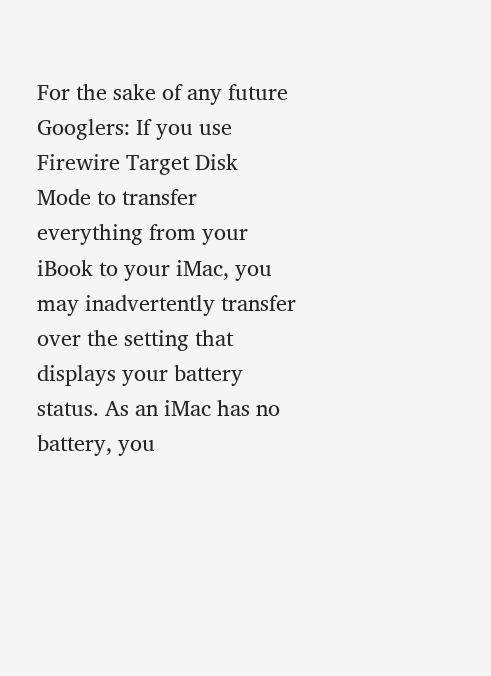For the sake of any future Googlers: If you use Firewire Target Disk Mode to transfer everything from your iBook to your iMac, you may inadvertently transfer over the setting that displays your battery status. As an iMac has no battery, you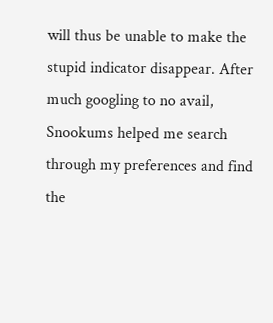will thus be unable to make the stupid indicator disappear. After much googling to no avail, Snookums helped me search through my preferences and find the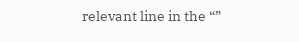relevant line in the “”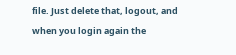file. Just delete that, logout, and when you login again the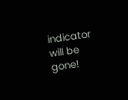indicator will be gone!